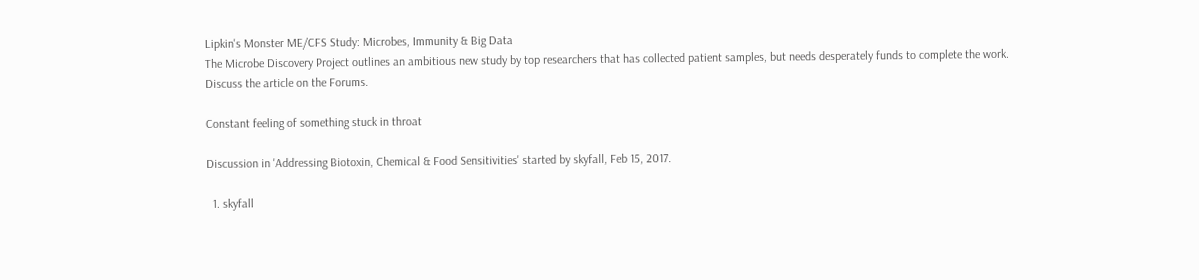Lipkin's Monster ME/CFS Study: Microbes, Immunity & Big Data
The Microbe Discovery Project outlines an ambitious new study by top researchers that has collected patient samples, but needs desperately funds to complete the work.
Discuss the article on the Forums.

Constant feeling of something stuck in throat

Discussion in 'Addressing Biotoxin, Chemical & Food Sensitivities' started by skyfall, Feb 15, 2017.

  1. skyfall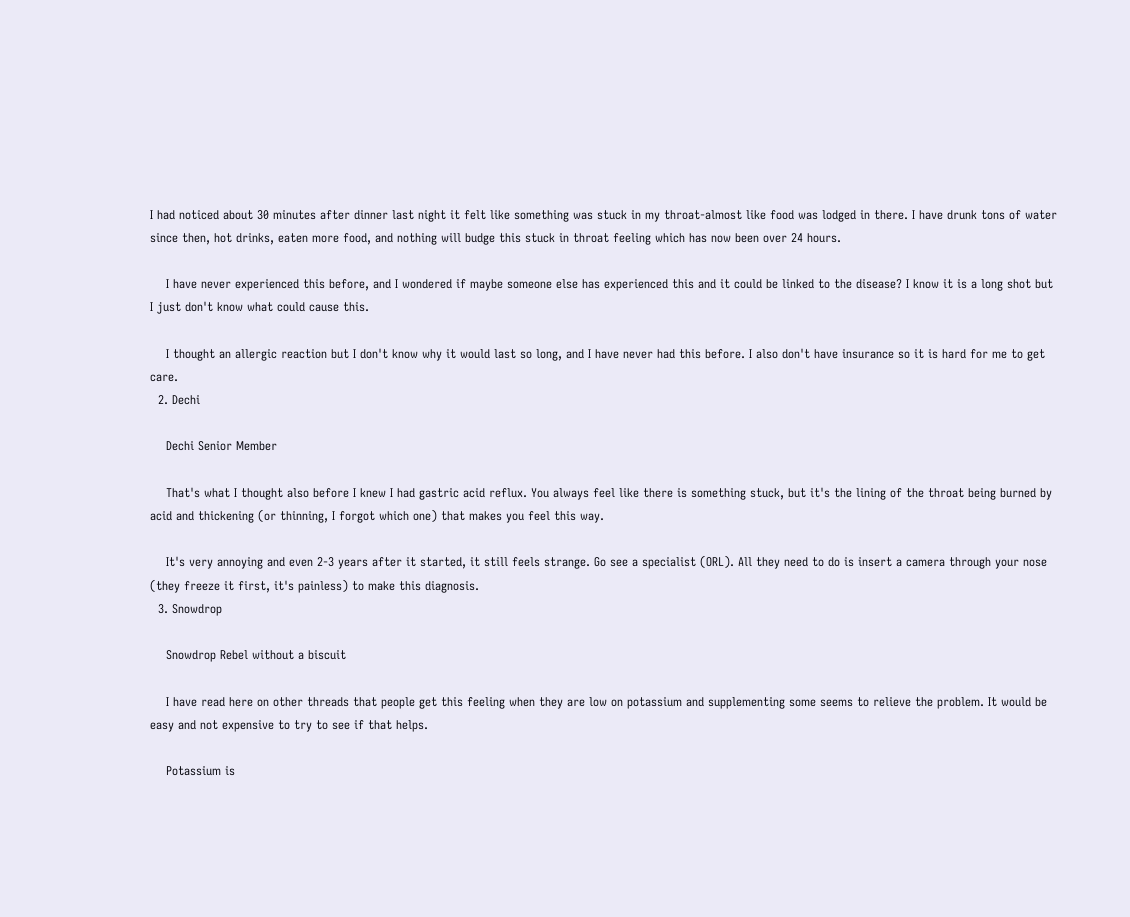I had noticed about 30 minutes after dinner last night it felt like something was stuck in my throat-almost like food was lodged in there. I have drunk tons of water since then, hot drinks, eaten more food, and nothing will budge this stuck in throat feeling which has now been over 24 hours.

    I have never experienced this before, and I wondered if maybe someone else has experienced this and it could be linked to the disease? I know it is a long shot but I just don't know what could cause this.

    I thought an allergic reaction but I don't know why it would last so long, and I have never had this before. I also don't have insurance so it is hard for me to get care.
  2. Dechi

    Dechi Senior Member

    That's what I thought also before I knew I had gastric acid reflux. You always feel like there is something stuck, but it's the lining of the throat being burned by acid and thickening (or thinning, I forgot which one) that makes you feel this way.

    It's very annoying and even 2-3 years after it started, it still feels strange. Go see a specialist (ORL). All they need to do is insert a camera through your nose (they freeze it first, it's painless) to make this diagnosis.
  3. Snowdrop

    Snowdrop Rebel without a biscuit

    I have read here on other threads that people get this feeling when they are low on potassium and supplementing some seems to relieve the problem. It would be easy and not expensive to try to see if that helps.

    Potassium is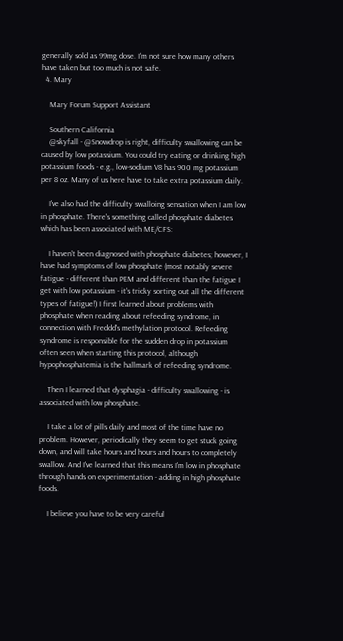generally sold as 99mg dose. I'm not sure how many others have taken but too much is not safe.
  4. Mary

    Mary Forum Support Assistant

    Southern California
    @skyfall - @Snowdrop is right, difficulty swallowing can be caused by low potassium. You could try eating or drinking high potassium foods - e.g., low-sodium V8 has 900 mg potassium per 8 oz. Many of us here have to take extra potassium daily.

    I've also had the difficulty swalloing sensation when I am low in phosphate. There's something called phosphate diabetes which has been associated with ME/CFS:

    I haven't been diagnosed with phosphate diabetes; however, I have had symptoms of low phosphate (most notably severe fatigue - different than PEM and different than the fatigue I get with low potassium - it's tricky sorting out all the different types of fatigue!) I first learned about problems with phosphate when reading about refeeding syndrome, in connection with Freddd's methylation protocol. Refeeding syndrome is responsible for the sudden drop in potassium often seen when starting this protocol, although hypophosphatemia is the hallmark of refeeding syndrome.

    Then I learned that dysphagia - difficulty swallowing - is associated with low phosphate.

    I take a lot of pills daily and most of the time have no problem. However, periodically they seem to get stuck going down, and will take hours and hours and hours to completely swallow. And I've learned that this means I'm low in phosphate through hands on experimentation - adding in high phosphate foods.

    I believe you have to be very careful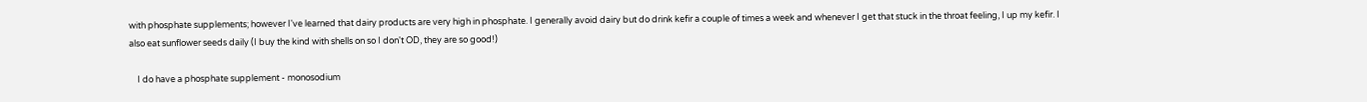with phosphate supplements; however I've learned that dairy products are very high in phosphate. I generally avoid dairy but do drink kefir a couple of times a week and whenever I get that stuck in the throat feeling, I up my kefir. I also eat sunflower seeds daily (I buy the kind with shells on so I don't OD, they are so good!)

    I do have a phosphate supplement - monosodium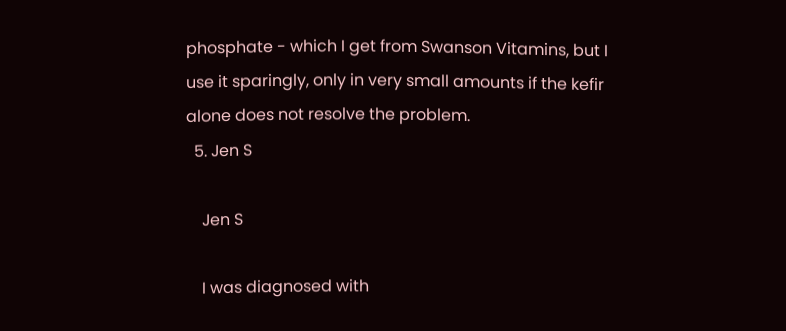phosphate - which I get from Swanson Vitamins, but I use it sparingly, only in very small amounts if the kefir alone does not resolve the problem.
  5. Jen S

    Jen S

    I was diagnosed with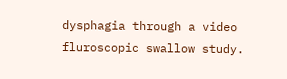dysphagia through a video fluroscopic swallow study.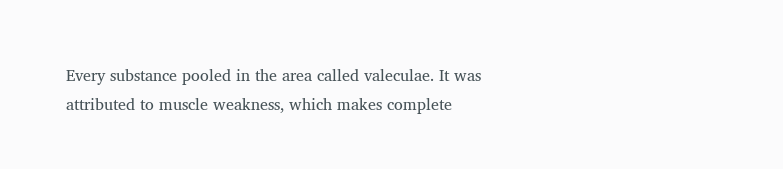Every substance pooled in the area called valeculae. It was attributed to muscle weakness, which makes complete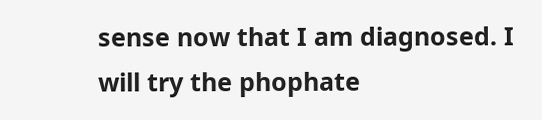sense now that I am diagnosed. I will try the phophate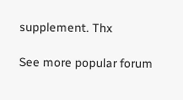supplement. Thx

See more popular forum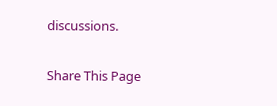discussions.

Share This Page